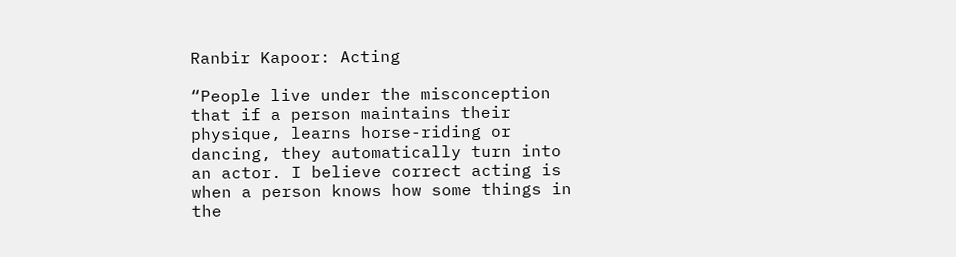Ranbir Kapoor: Acting

“People live under the misconception that if a person maintains their physique, learns horse-riding or dancing, they automatically turn into an actor. I believe correct acting is when a person knows how some things in the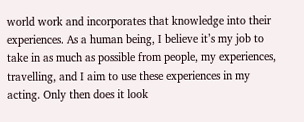world work and incorporates that knowledge into their experiences. As a human being, I believe it’s my job to take in as much as possible from people, my experiences, travelling, and I aim to use these experiences in my acting. Only then does it look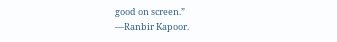good on screen.”
—Ranbir Kapoor.